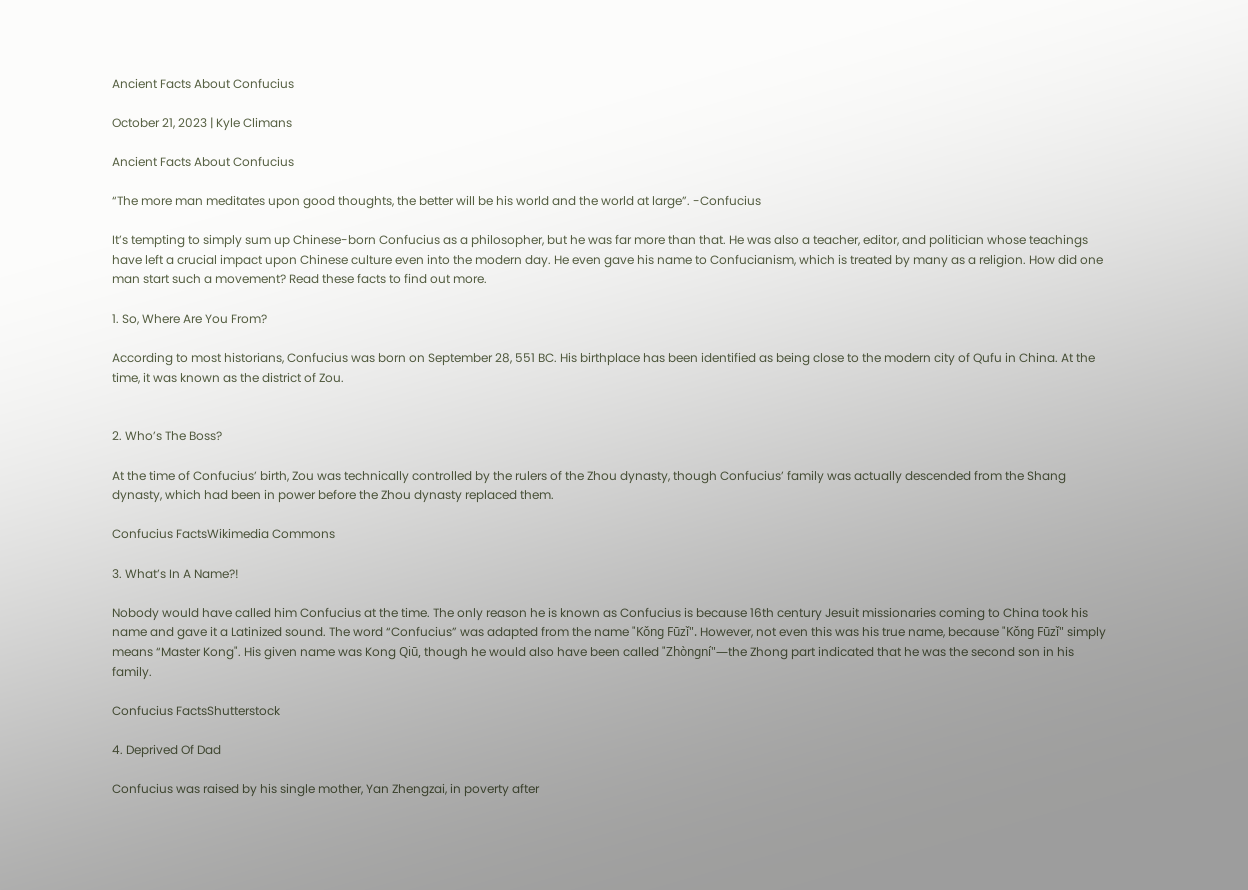Ancient Facts About Confucius

October 21, 2023 | Kyle Climans

Ancient Facts About Confucius

“The more man meditates upon good thoughts, the better will be his world and the world at large”. -Confucius

It’s tempting to simply sum up Chinese-born Confucius as a philosopher, but he was far more than that. He was also a teacher, editor, and politician whose teachings have left a crucial impact upon Chinese culture even into the modern day. He even gave his name to Confucianism, which is treated by many as a religion. How did one man start such a movement? Read these facts to find out more.

1. So, Where Are You From?

According to most historians, Confucius was born on September 28, 551 BC. His birthplace has been identified as being close to the modern city of Qufu in China. At the time, it was known as the district of Zou.


2. Who’s The Boss?

At the time of Confucius’ birth, Zou was technically controlled by the rulers of the Zhou dynasty, though Confucius’ family was actually descended from the Shang dynasty, which had been in power before the Zhou dynasty replaced them.

Confucius FactsWikimedia Commons

3. What’s In A Name?!

Nobody would have called him Confucius at the time. The only reason he is known as Confucius is because 16th century Jesuit missionaries coming to China took his name and gave it a Latinized sound. The word “Confucius” was adapted from the name "Kǒng Fūzǐ". However, not even this was his true name, because "Kǒng Fūzǐ" simply means “Master Kong". His given name was Kong Qiū, though he would also have been called "Zhòngní"—the Zhong part indicated that he was the second son in his family.

Confucius FactsShutterstock

4. Deprived Of Dad

Confucius was raised by his single mother, Yan Zhengzai, in poverty after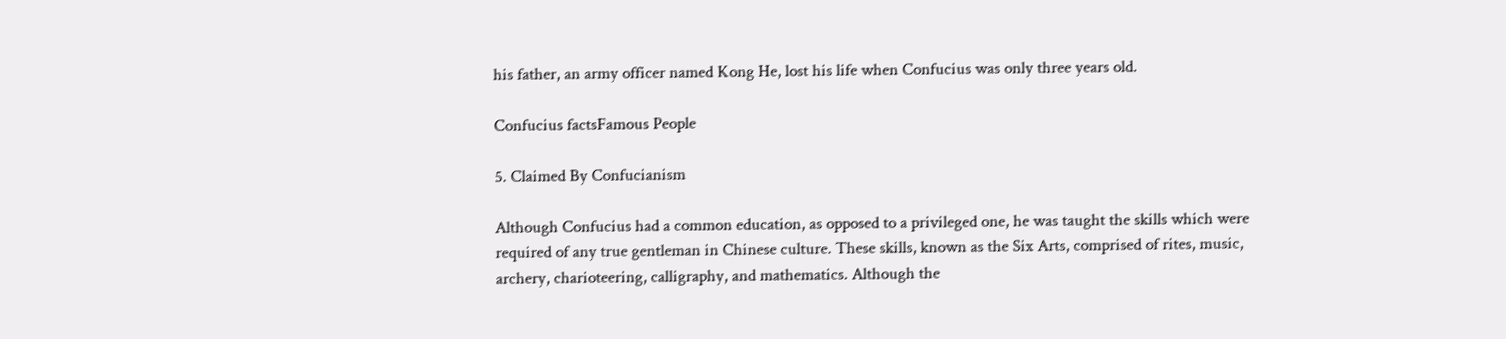his father, an army officer named Kong He, lost his life when Confucius was only three years old.

Confucius factsFamous People

5. Claimed By Confucianism

Although Confucius had a common education, as opposed to a privileged one, he was taught the skills which were required of any true gentleman in Chinese culture. These skills, known as the Six Arts, comprised of rites, music, archery, charioteering, calligraphy, and mathematics. Although the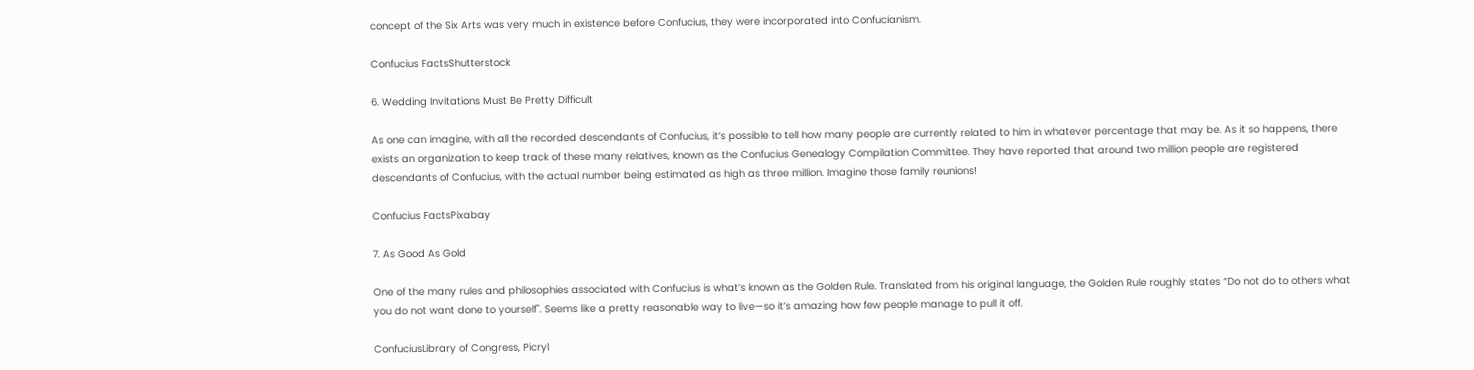concept of the Six Arts was very much in existence before Confucius, they were incorporated into Confucianism.

Confucius FactsShutterstock

6. Wedding Invitations Must Be Pretty Difficult

As one can imagine, with all the recorded descendants of Confucius, it’s possible to tell how many people are currently related to him in whatever percentage that may be. As it so happens, there exists an organization to keep track of these many relatives, known as the Confucius Genealogy Compilation Committee. They have reported that around two million people are registered descendants of Confucius, with the actual number being estimated as high as three million. Imagine those family reunions!

Confucius FactsPixabay

7. As Good As Gold

One of the many rules and philosophies associated with Confucius is what’s known as the Golden Rule. Translated from his original language, the Golden Rule roughly states “Do not do to others what you do not want done to yourself". Seems like a pretty reasonable way to live—so it’s amazing how few people manage to pull it off.

ConfuciusLibrary of Congress, Picryl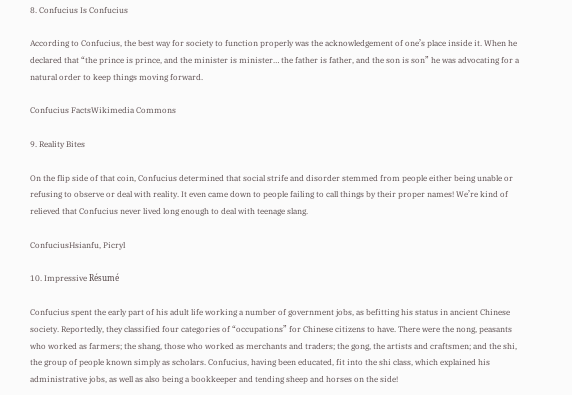8. Confucius Is Confucius

According to Confucius, the best way for society to function properly was the acknowledgement of one’s place inside it. When he declared that “the prince is prince, and the minister is minister… the father is father, and the son is son” he was advocating for a natural order to keep things moving forward.

Confucius FactsWikimedia Commons

9. Reality Bites

On the flip side of that coin, Confucius determined that social strife and disorder stemmed from people either being unable or refusing to observe or deal with reality. It even came down to people failing to call things by their proper names! We’re kind of relieved that Confucius never lived long enough to deal with teenage slang.

ConfuciusHsianfu, Picryl

10. Impressive Résumé

Confucius spent the early part of his adult life working a number of government jobs, as befitting his status in ancient Chinese society. Reportedly, they classified four categories of “occupations” for Chinese citizens to have. There were the nong, peasants who worked as farmers; the shang, those who worked as merchants and traders; the gong, the artists and craftsmen; and the shi, the group of people known simply as scholars. Confucius, having been educated, fit into the shi class, which explained his administrative jobs, as well as also being a bookkeeper and tending sheep and horses on the side!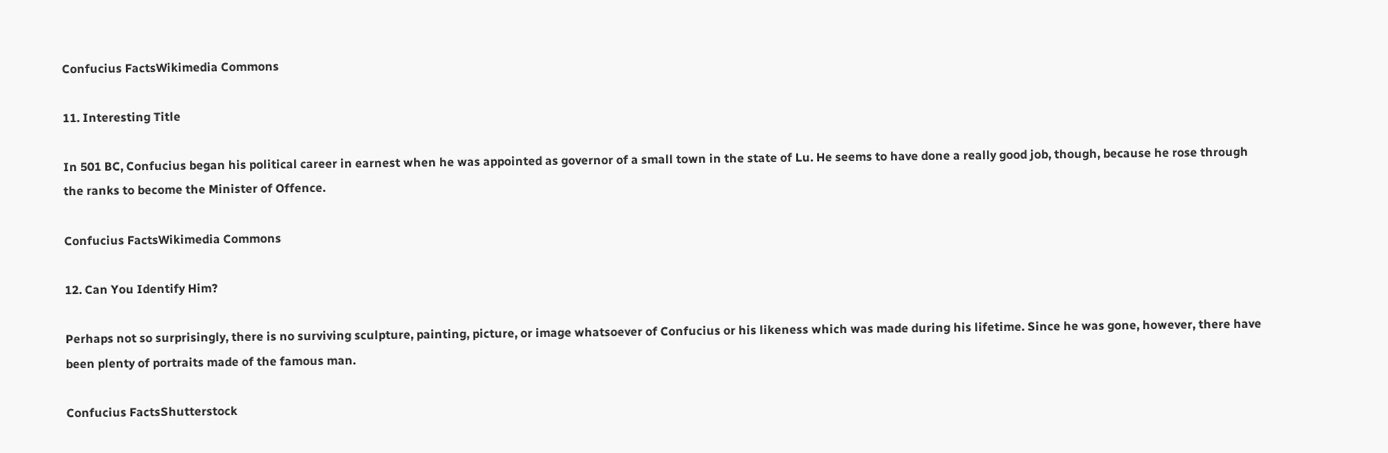Confucius FactsWikimedia Commons

11. Interesting Title

In 501 BC, Confucius began his political career in earnest when he was appointed as governor of a small town in the state of Lu. He seems to have done a really good job, though, because he rose through the ranks to become the Minister of Offence.

Confucius FactsWikimedia Commons

12. Can You Identify Him?

Perhaps not so surprisingly, there is no surviving sculpture, painting, picture, or image whatsoever of Confucius or his likeness which was made during his lifetime. Since he was gone, however, there have been plenty of portraits made of the famous man.

Confucius FactsShutterstock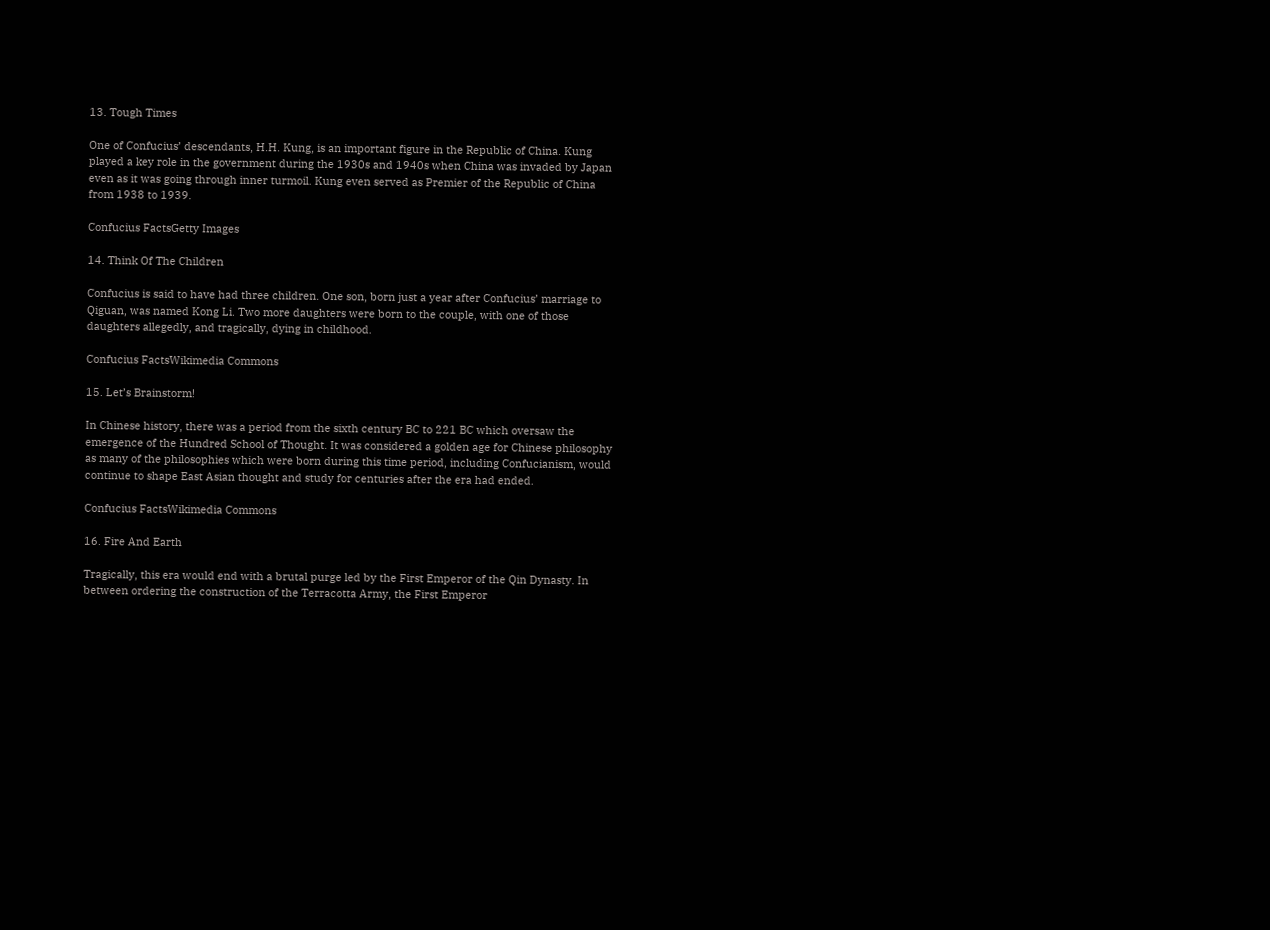13. Tough Times

One of Confucius’ descendants, H.H. Kung, is an important figure in the Republic of China. Kung played a key role in the government during the 1930s and 1940s when China was invaded by Japan even as it was going through inner turmoil. Kung even served as Premier of the Republic of China from 1938 to 1939.

Confucius FactsGetty Images

14. Think Of The Children

Confucius is said to have had three children. One son, born just a year after Confucius’ marriage to Qiguan, was named Kong Li. Two more daughters were born to the couple, with one of those daughters allegedly, and tragically, dying in childhood.

Confucius FactsWikimedia Commons

15. Let’s Brainstorm!

In Chinese history, there was a period from the sixth century BC to 221 BC which oversaw the emergence of the Hundred School of Thought. It was considered a golden age for Chinese philosophy as many of the philosophies which were born during this time period, including Confucianism, would continue to shape East Asian thought and study for centuries after the era had ended.

Confucius FactsWikimedia Commons

16. Fire And Earth

Tragically, this era would end with a brutal purge led by the First Emperor of the Qin Dynasty. In between ordering the construction of the Terracotta Army, the First Emperor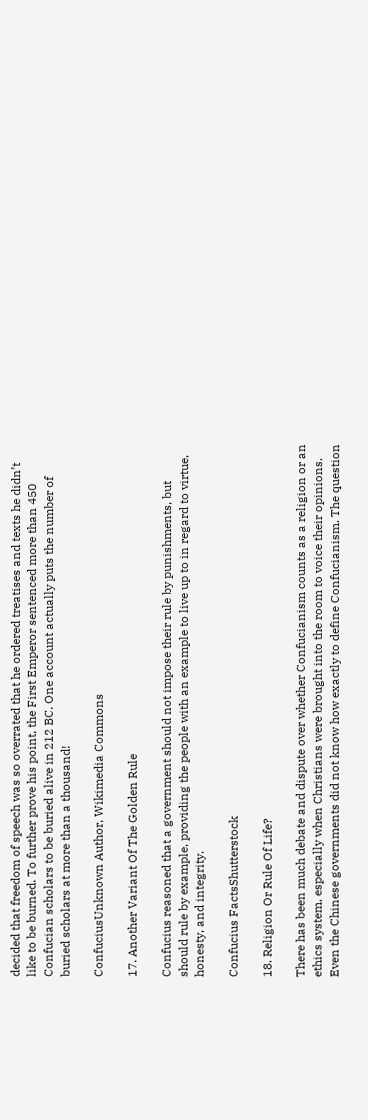decided that freedom of speech was so overrated that he ordered treatises and texts he didn’t like to be burned. To further prove his point, the First Emperor sentenced more than 450 Confucian scholars to be buried alive in 212 BC. One account actually puts the number of buried scholars at more than a thousand!

ConfuciusUnknown Author, Wikimedia Commons

17. Another Variant Of The Golden Rule

Confucius reasoned that a government should not impose their rule by punishments, but should rule by example, providing the people with an example to live up to in regard to virtue, honesty, and integrity.

Confucius FactsShutterstock

18. Religion Or Rule Of Life?

There has been much debate and dispute over whether Confucianism counts as a religion or an ethics system, especially when Christians were brought into the room to voice their opinions. Even the Chinese governments did not know how exactly to define Confucianism. The question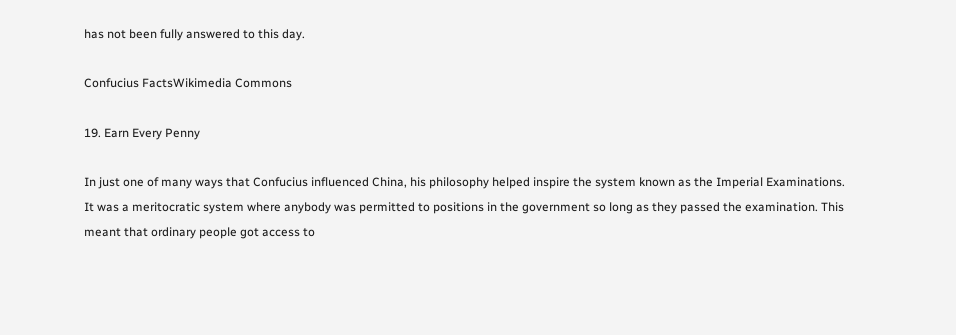has not been fully answered to this day.

Confucius FactsWikimedia Commons

19. Earn Every Penny

In just one of many ways that Confucius influenced China, his philosophy helped inspire the system known as the Imperial Examinations. It was a meritocratic system where anybody was permitted to positions in the government so long as they passed the examination. This meant that ordinary people got access to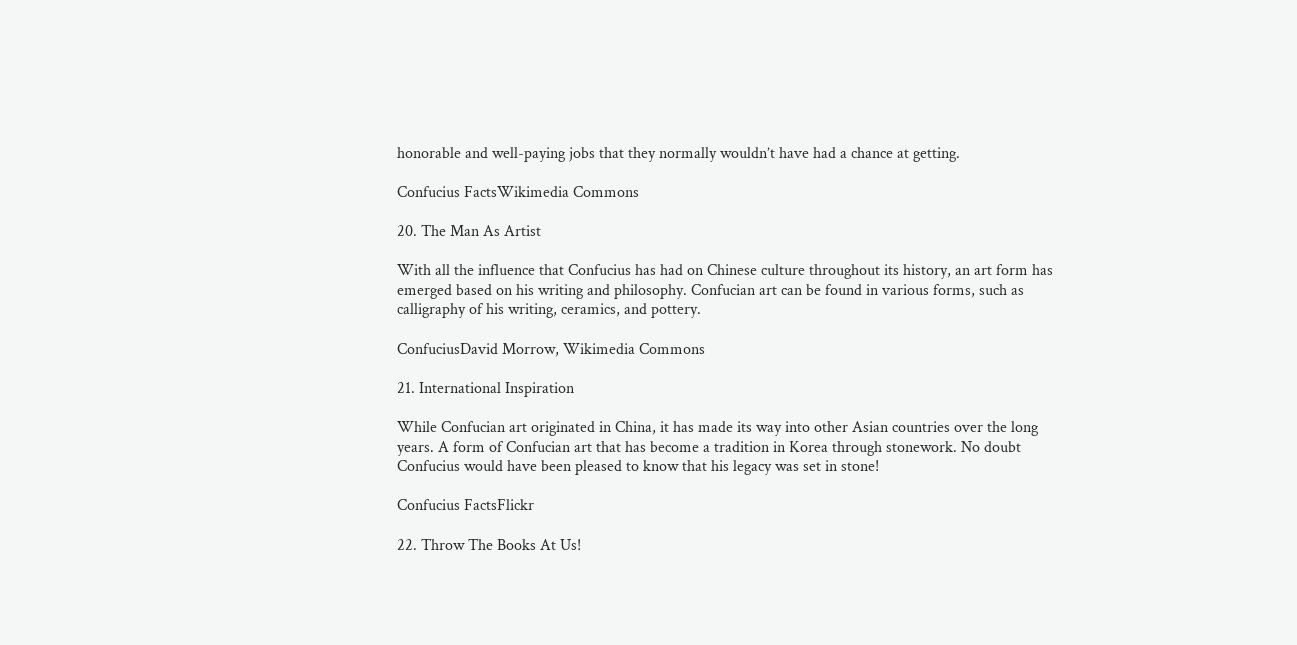honorable and well-paying jobs that they normally wouldn’t have had a chance at getting.

Confucius FactsWikimedia Commons

20. The Man As Artist

With all the influence that Confucius has had on Chinese culture throughout its history, an art form has emerged based on his writing and philosophy. Confucian art can be found in various forms, such as calligraphy of his writing, ceramics, and pottery.

ConfuciusDavid Morrow, Wikimedia Commons

21. International Inspiration

While Confucian art originated in China, it has made its way into other Asian countries over the long years. A form of Confucian art that has become a tradition in Korea through stonework. No doubt Confucius would have been pleased to know that his legacy was set in stone!

Confucius FactsFlickr

22. Throw The Books At Us!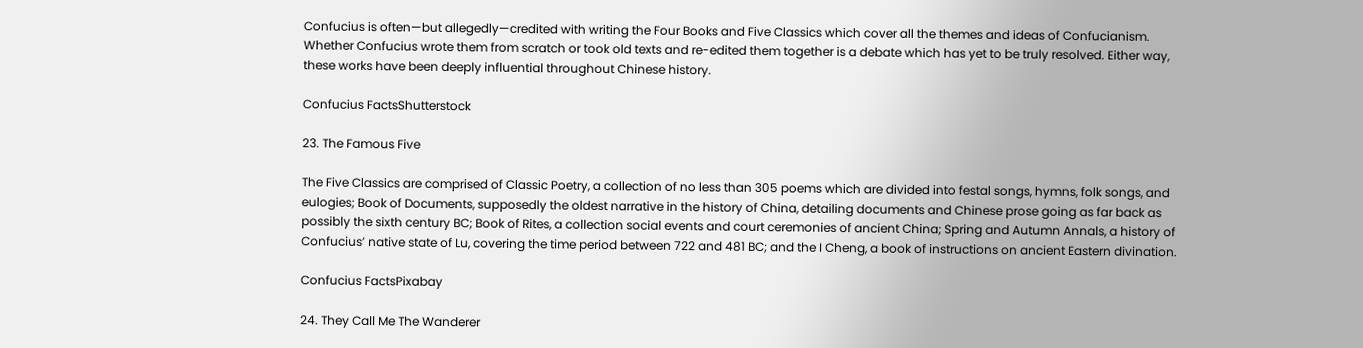Confucius is often—but allegedly—credited with writing the Four Books and Five Classics which cover all the themes and ideas of Confucianism. Whether Confucius wrote them from scratch or took old texts and re-edited them together is a debate which has yet to be truly resolved. Either way, these works have been deeply influential throughout Chinese history.

Confucius FactsShutterstock

23. The Famous Five

The Five Classics are comprised of Classic Poetry, a collection of no less than 305 poems which are divided into festal songs, hymns, folk songs, and eulogies; Book of Documents, supposedly the oldest narrative in the history of China, detailing documents and Chinese prose going as far back as possibly the sixth century BC; Book of Rites, a collection social events and court ceremonies of ancient China; Spring and Autumn Annals, a history of Confucius’ native state of Lu, covering the time period between 722 and 481 BC; and the I Cheng, a book of instructions on ancient Eastern divination.

Confucius FactsPixabay

24. They Call Me The Wanderer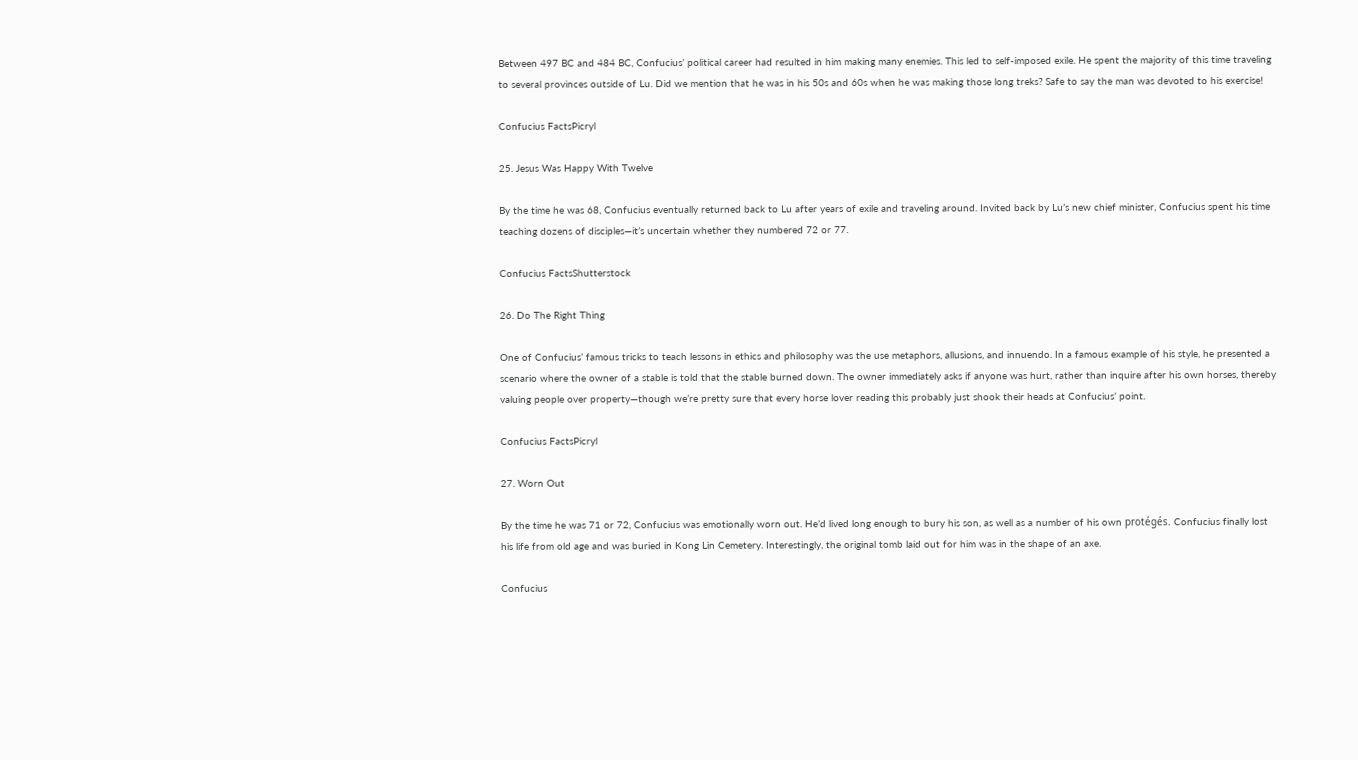Between 497 BC and 484 BC, Confucius’ political career had resulted in him making many enemies. This led to self-imposed exile. He spent the majority of this time traveling to several provinces outside of Lu. Did we mention that he was in his 50s and 60s when he was making those long treks? Safe to say the man was devoted to his exercise!

Confucius FactsPicryl

25. Jesus Was Happy With Twelve

By the time he was 68, Confucius eventually returned back to Lu after years of exile and traveling around. Invited back by Lu’s new chief minister, Confucius spent his time teaching dozens of disciples—it’s uncertain whether they numbered 72 or 77.

Confucius FactsShutterstock

26. Do The Right Thing

One of Confucius’ famous tricks to teach lessons in ethics and philosophy was the use metaphors, allusions, and innuendo. In a famous example of his style, he presented a scenario where the owner of a stable is told that the stable burned down. The owner immediately asks if anyone was hurt, rather than inquire after his own horses, thereby valuing people over property—though we’re pretty sure that every horse lover reading this probably just shook their heads at Confucius’ point.

Confucius FactsPicryl

27. Worn Out

By the time he was 71 or 72, Confucius was emotionally worn out. He’d lived long enough to bury his son, as well as a number of his own protégés. Confucius finally lost his life from old age and was buried in Kong Lin Cemetery. Interestingly, the original tomb laid out for him was in the shape of an axe.

Confucius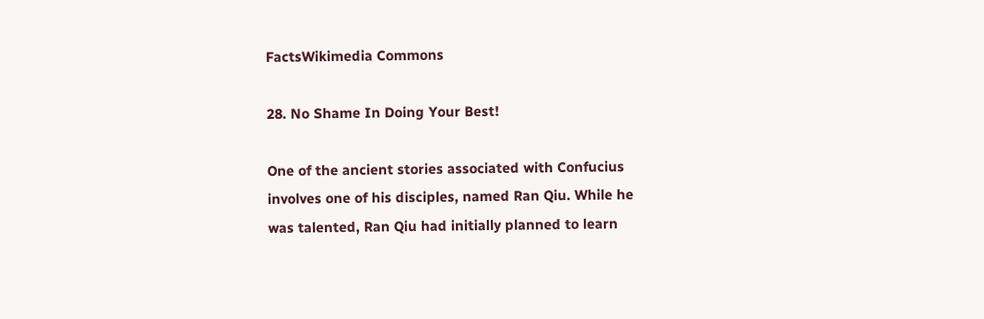FactsWikimedia Commons

28. No Shame In Doing Your Best!

One of the ancient stories associated with Confucius involves one of his disciples, named Ran Qiu. While he was talented, Ran Qiu had initially planned to learn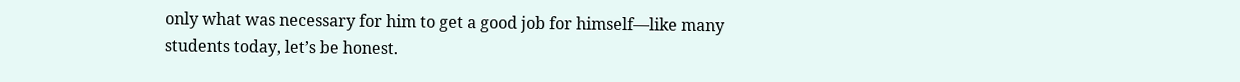only what was necessary for him to get a good job for himself—like many students today, let’s be honest.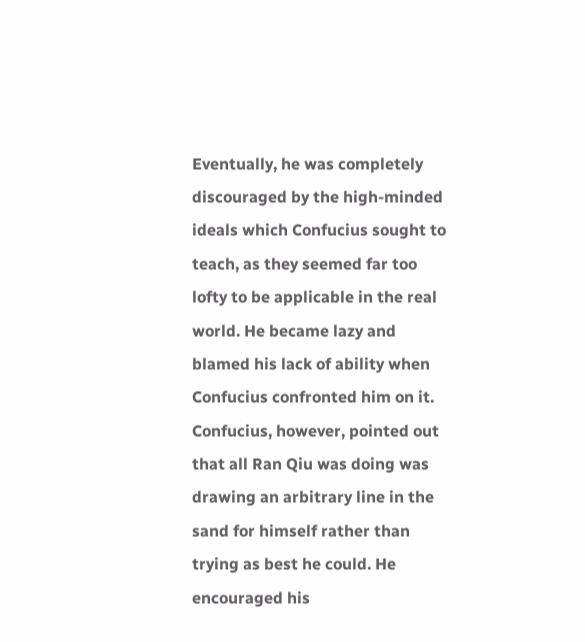Eventually, he was completely discouraged by the high-minded ideals which Confucius sought to teach, as they seemed far too lofty to be applicable in the real world. He became lazy and blamed his lack of ability when Confucius confronted him on it. Confucius, however, pointed out that all Ran Qiu was doing was drawing an arbitrary line in the sand for himself rather than trying as best he could. He encouraged his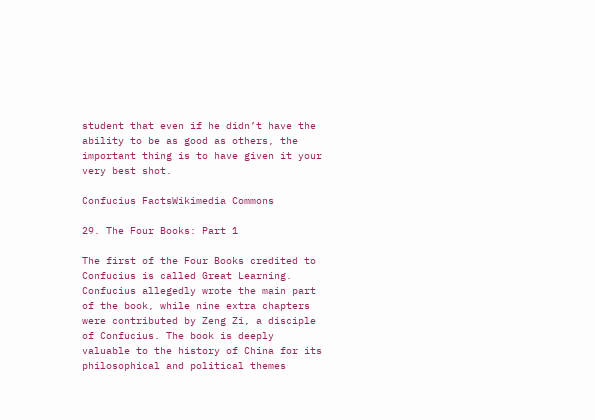student that even if he didn’t have the ability to be as good as others, the important thing is to have given it your very best shot.

Confucius FactsWikimedia Commons

29. The Four Books: Part 1

The first of the Four Books credited to Confucius is called Great Learning. Confucius allegedly wrote the main part of the book, while nine extra chapters were contributed by Zeng Zi, a disciple of Confucius. The book is deeply valuable to the history of China for its philosophical and political themes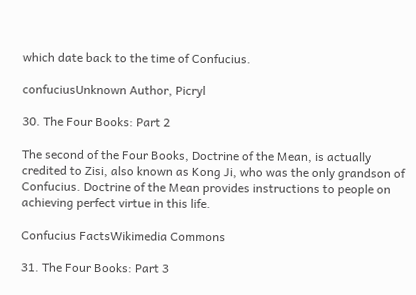which date back to the time of Confucius.

confuciusUnknown Author, Picryl

30. The Four Books: Part 2

The second of the Four Books, Doctrine of the Mean, is actually credited to Zisi, also known as Kong Ji, who was the only grandson of Confucius. Doctrine of the Mean provides instructions to people on achieving perfect virtue in this life.

Confucius FactsWikimedia Commons

31. The Four Books: Part 3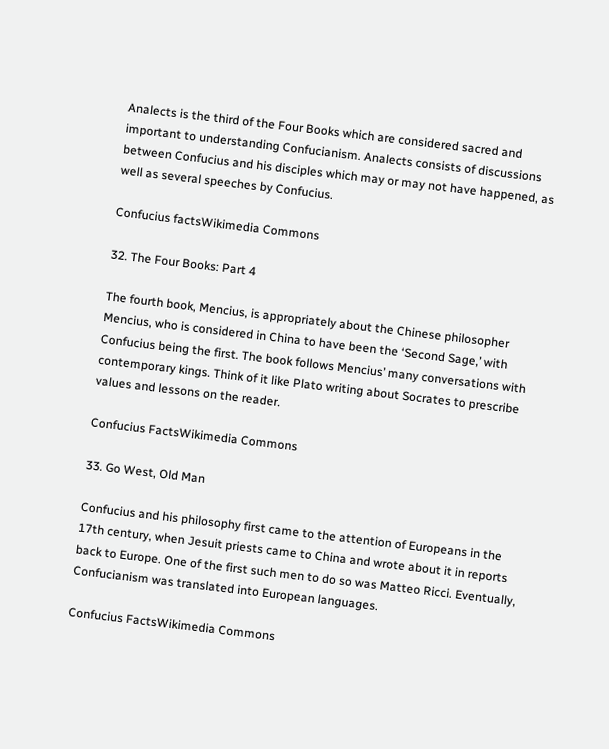Analects is the third of the Four Books which are considered sacred and important to understanding Confucianism. Analects consists of discussions between Confucius and his disciples which may or may not have happened, as well as several speeches by Confucius.

Confucius factsWikimedia Commons

32. The Four Books: Part 4

The fourth book, Mencius, is appropriately about the Chinese philosopher Mencius, who is considered in China to have been the ‘Second Sage,’ with Confucius being the first. The book follows Mencius’ many conversations with contemporary kings. Think of it like Plato writing about Socrates to prescribe values and lessons on the reader.

Confucius FactsWikimedia Commons

33. Go West, Old Man

Confucius and his philosophy first came to the attention of Europeans in the 17th century, when Jesuit priests came to China and wrote about it in reports back to Europe. One of the first such men to do so was Matteo Ricci. Eventually, Confucianism was translated into European languages.

Confucius FactsWikimedia Commons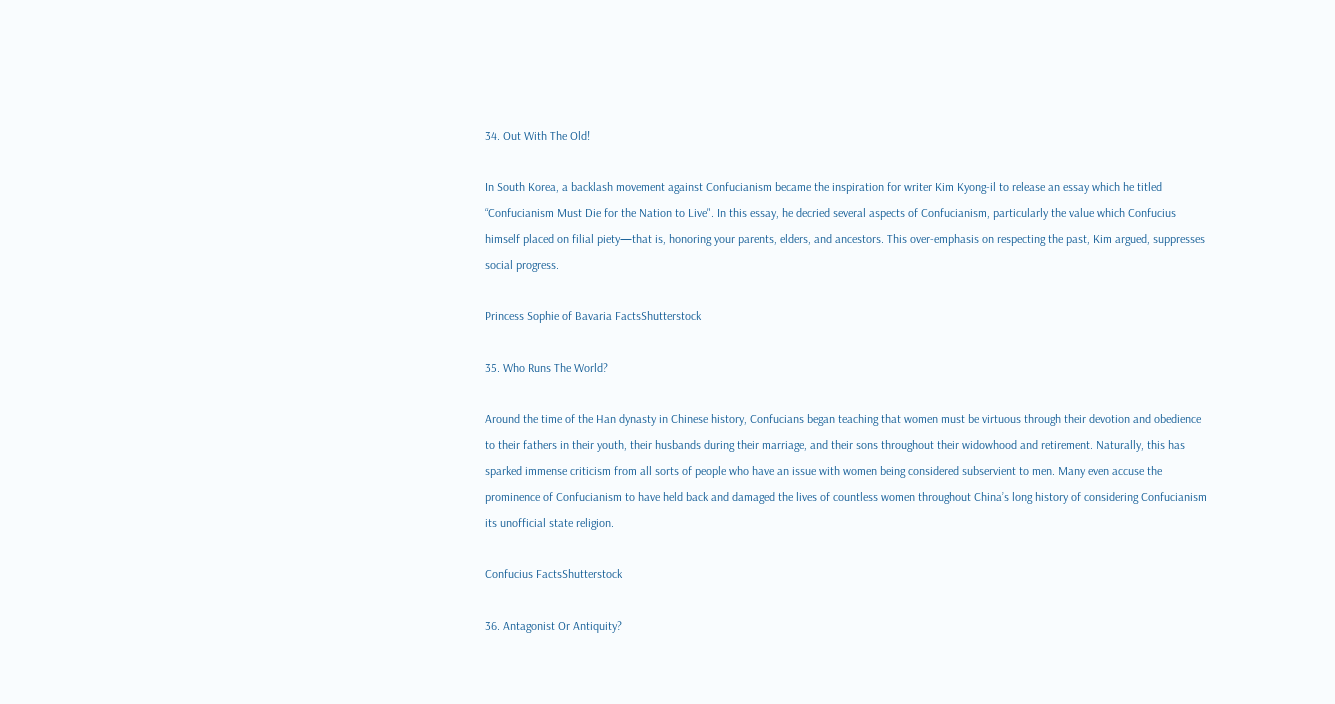34. Out With The Old!

In South Korea, a backlash movement against Confucianism became the inspiration for writer Kim Kyong-il to release an essay which he titled “Confucianism Must Die for the Nation to Live". In this essay, he decried several aspects of Confucianism, particularly the value which Confucius himself placed on filial piety—that is, honoring your parents, elders, and ancestors. This over-emphasis on respecting the past, Kim argued, suppresses social progress.

Princess Sophie of Bavaria FactsShutterstock

35. Who Runs The World?

Around the time of the Han dynasty in Chinese history, Confucians began teaching that women must be virtuous through their devotion and obedience to their fathers in their youth, their husbands during their marriage, and their sons throughout their widowhood and retirement. Naturally, this has sparked immense criticism from all sorts of people who have an issue with women being considered subservient to men. Many even accuse the prominence of Confucianism to have held back and damaged the lives of countless women throughout China’s long history of considering Confucianism its unofficial state religion.

Confucius FactsShutterstock

36. Antagonist Or Antiquity?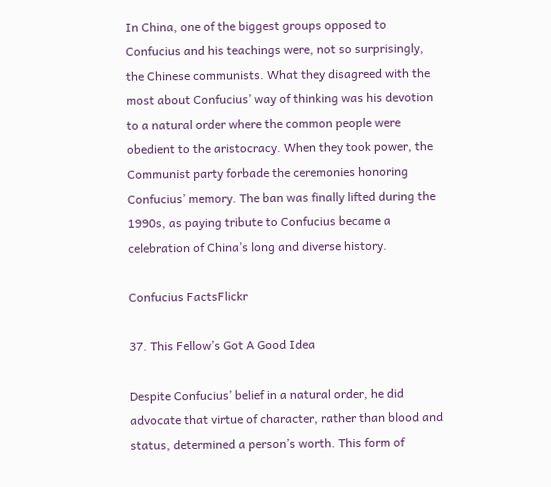In China, one of the biggest groups opposed to Confucius and his teachings were, not so surprisingly, the Chinese communists. What they disagreed with the most about Confucius’ way of thinking was his devotion to a natural order where the common people were obedient to the aristocracy. When they took power, the Communist party forbade the ceremonies honoring Confucius’ memory. The ban was finally lifted during the 1990s, as paying tribute to Confucius became a celebration of China’s long and diverse history.

Confucius FactsFlickr

37. This Fellow’s Got A Good Idea

Despite Confucius’ belief in a natural order, he did advocate that virtue of character, rather than blood and status, determined a person’s worth. This form of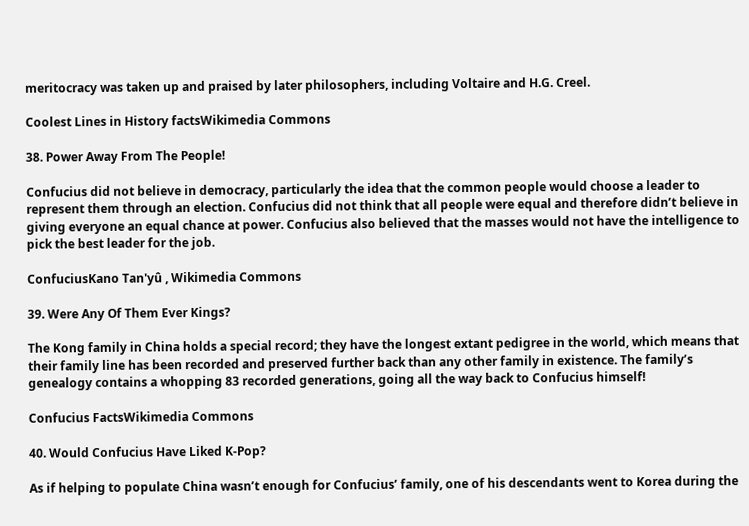meritocracy was taken up and praised by later philosophers, including Voltaire and H.G. Creel.

Coolest Lines in History factsWikimedia Commons

38. Power Away From The People!

Confucius did not believe in democracy, particularly the idea that the common people would choose a leader to represent them through an election. Confucius did not think that all people were equal and therefore didn’t believe in giving everyone an equal chance at power. Confucius also believed that the masses would not have the intelligence to pick the best leader for the job.

ConfuciusKano Tan'yû , Wikimedia Commons

39. Were Any Of Them Ever Kings?

The Kong family in China holds a special record; they have the longest extant pedigree in the world, which means that their family line has been recorded and preserved further back than any other family in existence. The family’s genealogy contains a whopping 83 recorded generations, going all the way back to Confucius himself!

Confucius FactsWikimedia Commons

40. Would Confucius Have Liked K-Pop?

As if helping to populate China wasn’t enough for Confucius’ family, one of his descendants went to Korea during the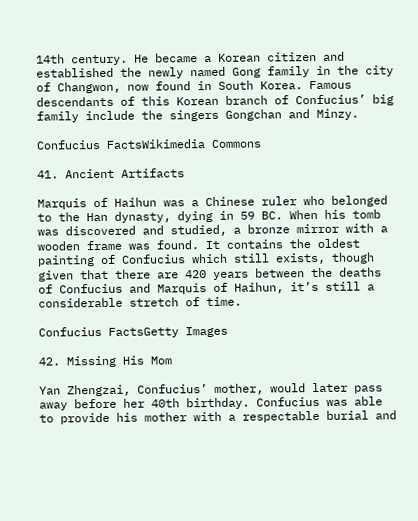14th century. He became a Korean citizen and established the newly named Gong family in the city of Changwon, now found in South Korea. Famous descendants of this Korean branch of Confucius’ big family include the singers Gongchan and Minzy.

Confucius FactsWikimedia Commons

41. Ancient Artifacts

Marquis of Haihun was a Chinese ruler who belonged to the Han dynasty, dying in 59 BC. When his tomb was discovered and studied, a bronze mirror with a wooden frame was found. It contains the oldest painting of Confucius which still exists, though given that there are 420 years between the deaths of Confucius and Marquis of Haihun, it’s still a considerable stretch of time.

Confucius FactsGetty Images

42. Missing His Mom

Yan Zhengzai, Confucius’ mother, would later pass away before her 40th birthday. Confucius was able to provide his mother with a respectable burial and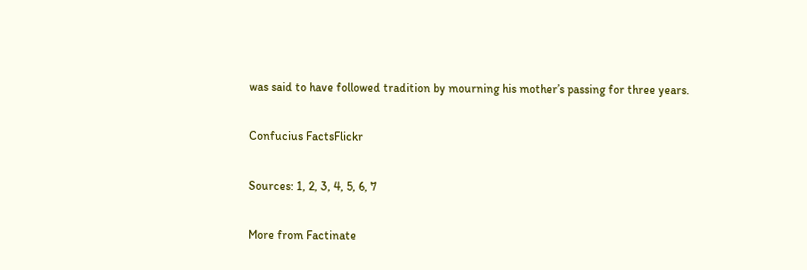was said to have followed tradition by mourning his mother’s passing for three years.

Confucius FactsFlickr

Sources: 1, 2, 3, 4, 5, 6, 7

More from Factinate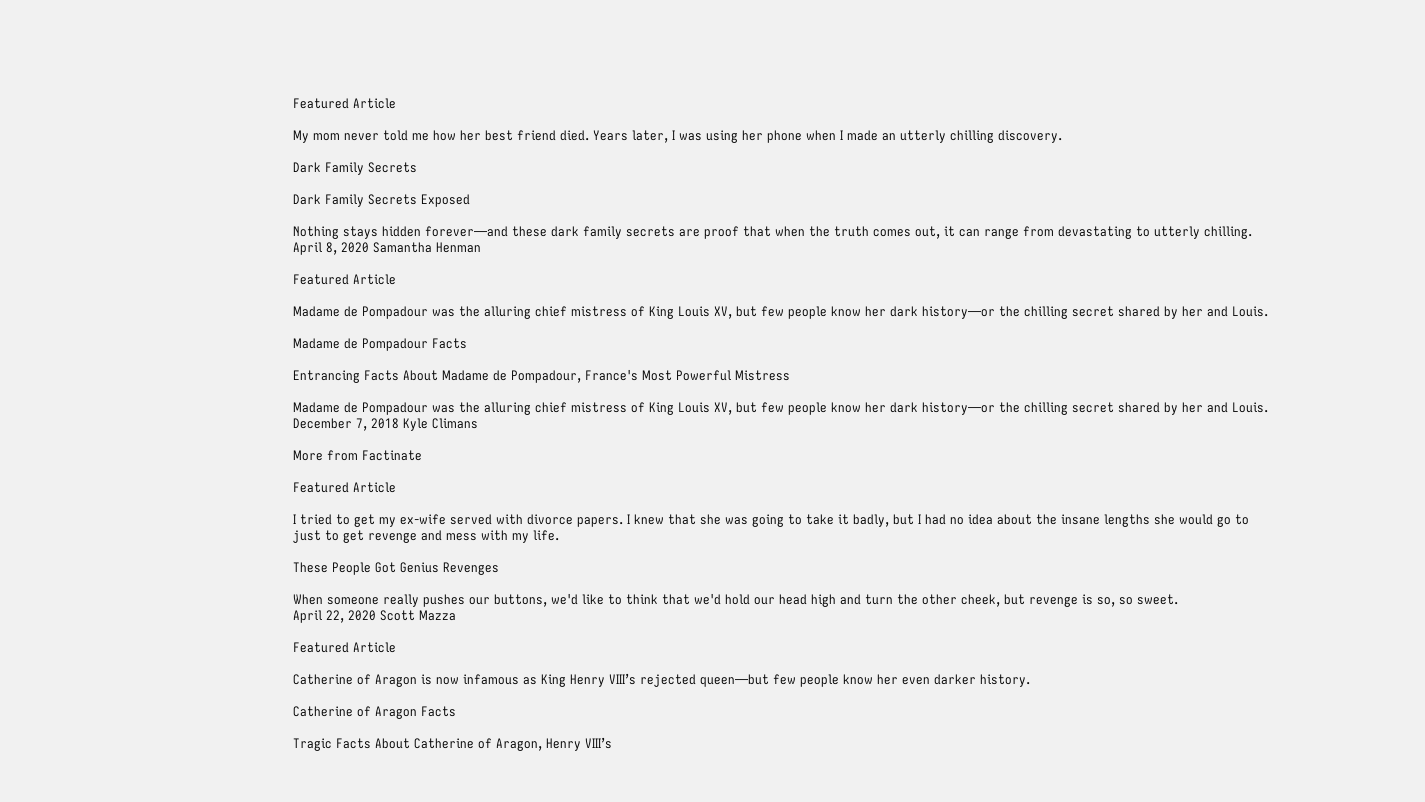Featured Article

My mom never told me how her best friend died. Years later, I was using her phone when I made an utterly chilling discovery.

Dark Family Secrets

Dark Family Secrets Exposed

Nothing stays hidden forever—and these dark family secrets are proof that when the truth comes out, it can range from devastating to utterly chilling.
April 8, 2020 Samantha Henman

Featured Article

Madame de Pompadour was the alluring chief mistress of King Louis XV, but few people know her dark history—or the chilling secret shared by her and Louis.

Madame de Pompadour Facts

Entrancing Facts About Madame de Pompadour, France's Most Powerful Mistress

Madame de Pompadour was the alluring chief mistress of King Louis XV, but few people know her dark history—or the chilling secret shared by her and Louis.
December 7, 2018 Kyle Climans

More from Factinate

Featured Article

I tried to get my ex-wife served with divorce papers. I knew that she was going to take it badly, but I had no idea about the insane lengths she would go to just to get revenge and mess with my life.

These People Got Genius Revenges

When someone really pushes our buttons, we'd like to think that we'd hold our head high and turn the other cheek, but revenge is so, so sweet.
April 22, 2020 Scott Mazza

Featured Article

Catherine of Aragon is now infamous as King Henry VIII’s rejected queen—but few people know her even darker history.

Catherine of Aragon Facts

Tragic Facts About Catherine of Aragon, Henry VIII’s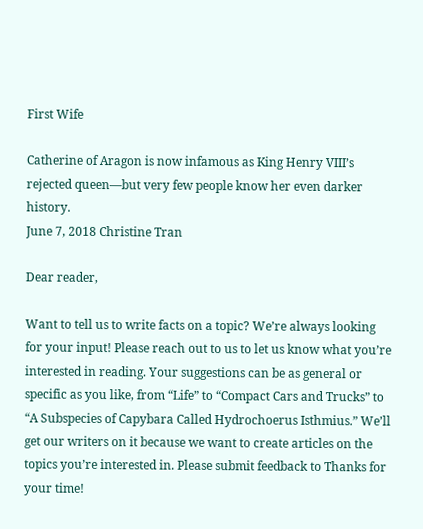First Wife

Catherine of Aragon is now infamous as King Henry VIII’s rejected queen—but very few people know her even darker history.
June 7, 2018 Christine Tran

Dear reader,

Want to tell us to write facts on a topic? We’re always looking for your input! Please reach out to us to let us know what you’re interested in reading. Your suggestions can be as general or specific as you like, from “Life” to “Compact Cars and Trucks” to “A Subspecies of Capybara Called Hydrochoerus Isthmius.” We’ll get our writers on it because we want to create articles on the topics you’re interested in. Please submit feedback to Thanks for your time!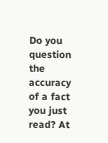Do you question the accuracy of a fact you just read? At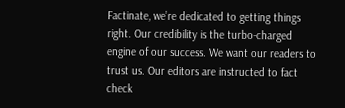Factinate, we’re dedicated to getting things right. Our credibility is the turbo-charged engine of our success. We want our readers to trust us. Our editors are instructed to fact check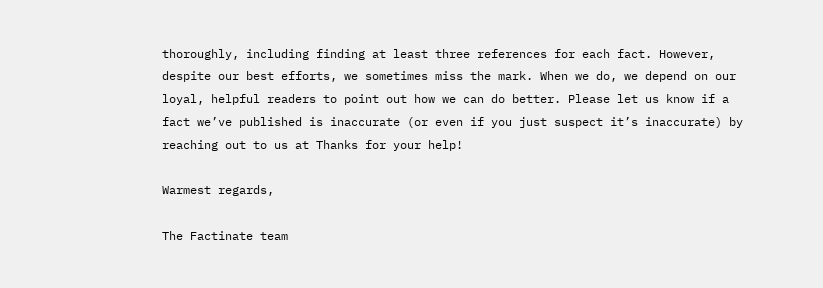thoroughly, including finding at least three references for each fact. However, despite our best efforts, we sometimes miss the mark. When we do, we depend on our loyal, helpful readers to point out how we can do better. Please let us know if a fact we’ve published is inaccurate (or even if you just suspect it’s inaccurate) by reaching out to us at Thanks for your help!

Warmest regards,

The Factinate team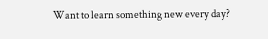Want to learn something new every day?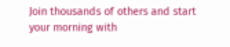Join thousands of others and start your morning with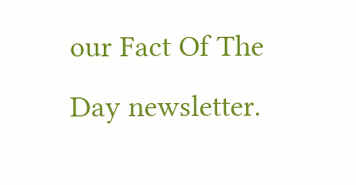our Fact Of The Day newsletter.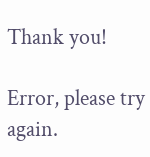Thank you!

Error, please try again.